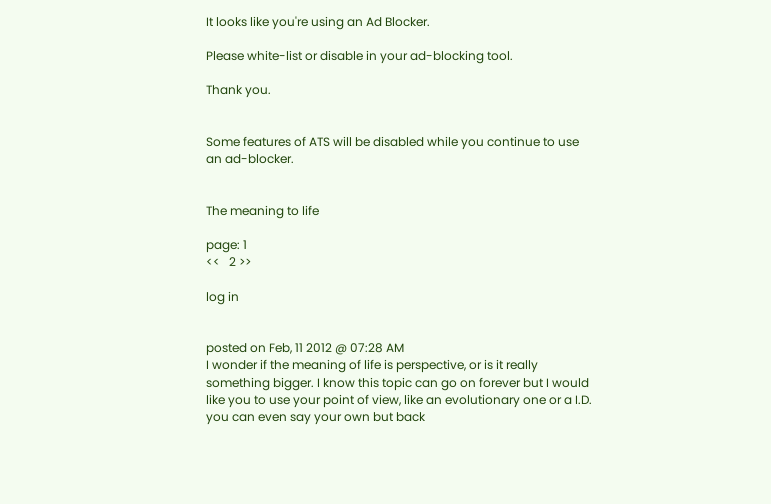It looks like you're using an Ad Blocker.

Please white-list or disable in your ad-blocking tool.

Thank you.


Some features of ATS will be disabled while you continue to use an ad-blocker.


The meaning to life

page: 1
<<   2 >>

log in


posted on Feb, 11 2012 @ 07:28 AM
I wonder if the meaning of life is perspective, or is it really something bigger. I know this topic can go on forever but I would like you to use your point of view, like an evolutionary one or a I.D. you can even say your own but back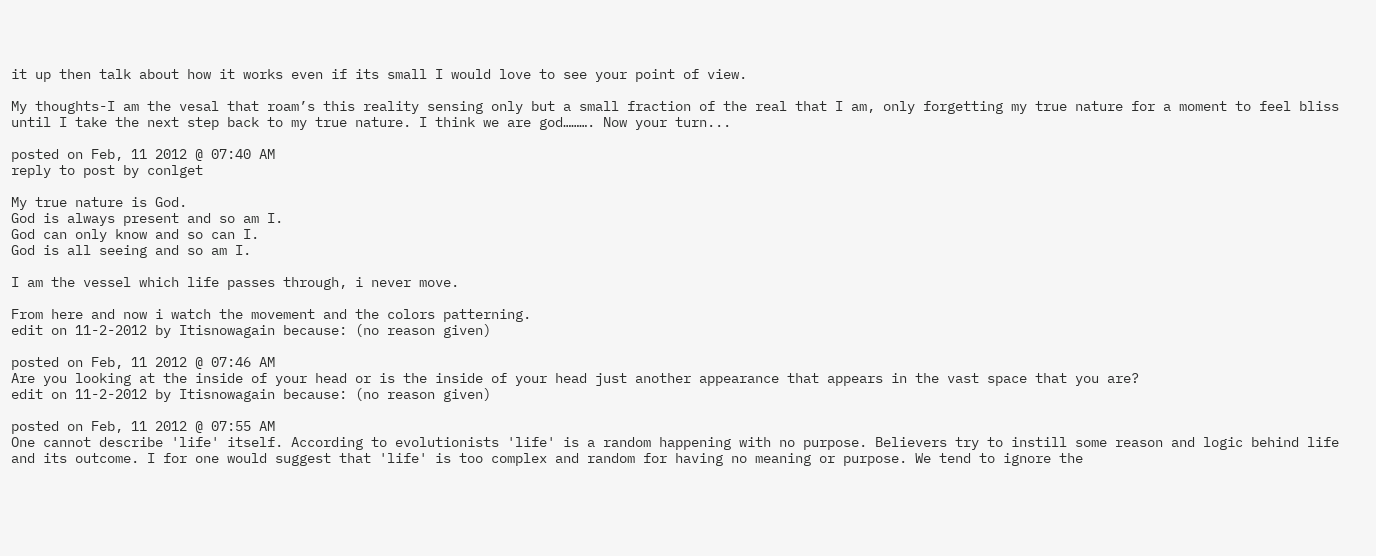it up then talk about how it works even if its small I would love to see your point of view.

My thoughts-I am the vesal that roam’s this reality sensing only but a small fraction of the real that I am, only forgetting my true nature for a moment to feel bliss until I take the next step back to my true nature. I think we are god………. Now your turn...

posted on Feb, 11 2012 @ 07:40 AM
reply to post by conlget

My true nature is God.
God is always present and so am I.
God can only know and so can I.
God is all seeing and so am I.

I am the vessel which life passes through, i never move.

From here and now i watch the movement and the colors patterning.
edit on 11-2-2012 by Itisnowagain because: (no reason given)

posted on Feb, 11 2012 @ 07:46 AM
Are you looking at the inside of your head or is the inside of your head just another appearance that appears in the vast space that you are?
edit on 11-2-2012 by Itisnowagain because: (no reason given)

posted on Feb, 11 2012 @ 07:55 AM
One cannot describe 'life' itself. According to evolutionists 'life' is a random happening with no purpose. Believers try to instill some reason and logic behind life and its outcome. I for one would suggest that 'life' is too complex and random for having no meaning or purpose. We tend to ignore the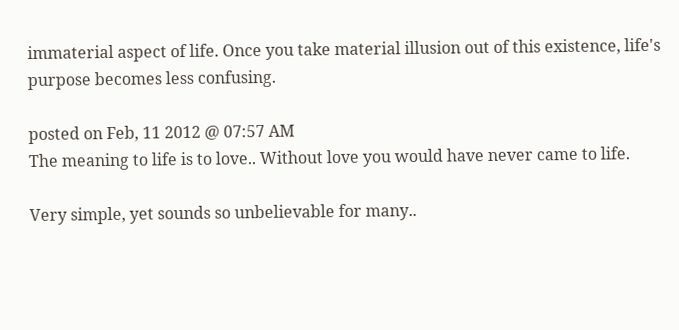immaterial aspect of life. Once you take material illusion out of this existence, life's purpose becomes less confusing.

posted on Feb, 11 2012 @ 07:57 AM
The meaning to life is to love.. Without love you would have never came to life.

Very simple, yet sounds so unbelievable for many..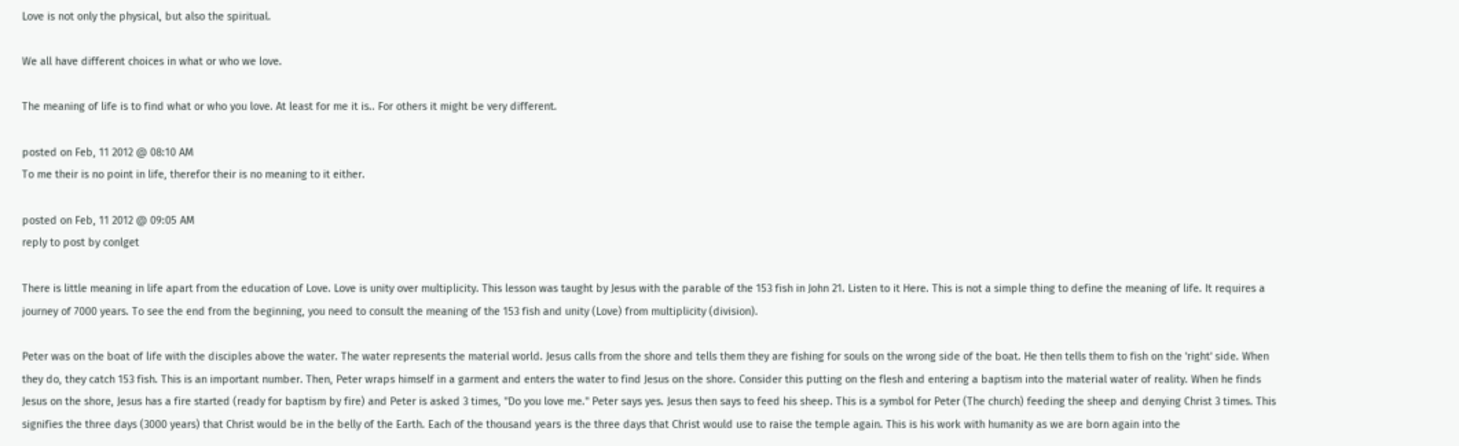Love is not only the physical, but also the spiritual.

We all have different choices in what or who we love.

The meaning of life is to find what or who you love. At least for me it is.. For others it might be very different.

posted on Feb, 11 2012 @ 08:10 AM
To me their is no point in life, therefor their is no meaning to it either.

posted on Feb, 11 2012 @ 09:05 AM
reply to post by conlget

There is little meaning in life apart from the education of Love. Love is unity over multiplicity. This lesson was taught by Jesus with the parable of the 153 fish in John 21. Listen to it Here. This is not a simple thing to define the meaning of life. It requires a journey of 7000 years. To see the end from the beginning, you need to consult the meaning of the 153 fish and unity (Love) from multiplicity (division).

Peter was on the boat of life with the disciples above the water. The water represents the material world. Jesus calls from the shore and tells them they are fishing for souls on the wrong side of the boat. He then tells them to fish on the 'right' side. When they do, they catch 153 fish. This is an important number. Then, Peter wraps himself in a garment and enters the water to find Jesus on the shore. Consider this putting on the flesh and entering a baptism into the material water of reality. When he finds Jesus on the shore, Jesus has a fire started (ready for baptism by fire) and Peter is asked 3 times, "Do you love me." Peter says yes. Jesus then says to feed his sheep. This is a symbol for Peter (The church) feeding the sheep and denying Christ 3 times. This signifies the three days (3000 years) that Christ would be in the belly of the Earth. Each of the thousand years is the three days that Christ would use to raise the temple again. This is his work with humanity as we are born again into the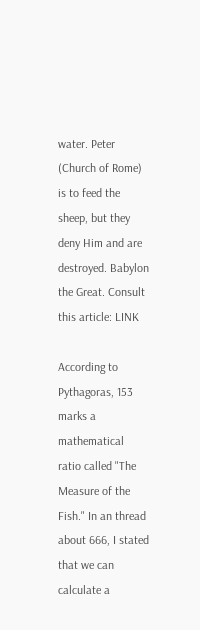water. Peter (Church of Rome) is to feed the sheep, but they deny Him and are destroyed. Babylon the Great. Consult this article: LINK

According to Pythagoras, 153 marks a mathematical ratio called "The Measure of the Fish." In an thread about 666, I stated that we can calculate a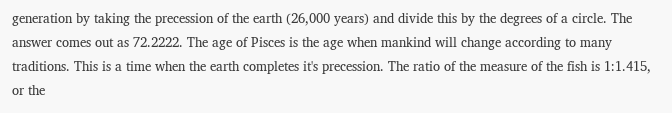generation by taking the precession of the earth (26,000 years) and divide this by the degrees of a circle. The answer comes out as 72.2222. The age of Pisces is the age when mankind will change according to many traditions. This is a time when the earth completes it's precession. The ratio of the measure of the fish is 1:1.415, or the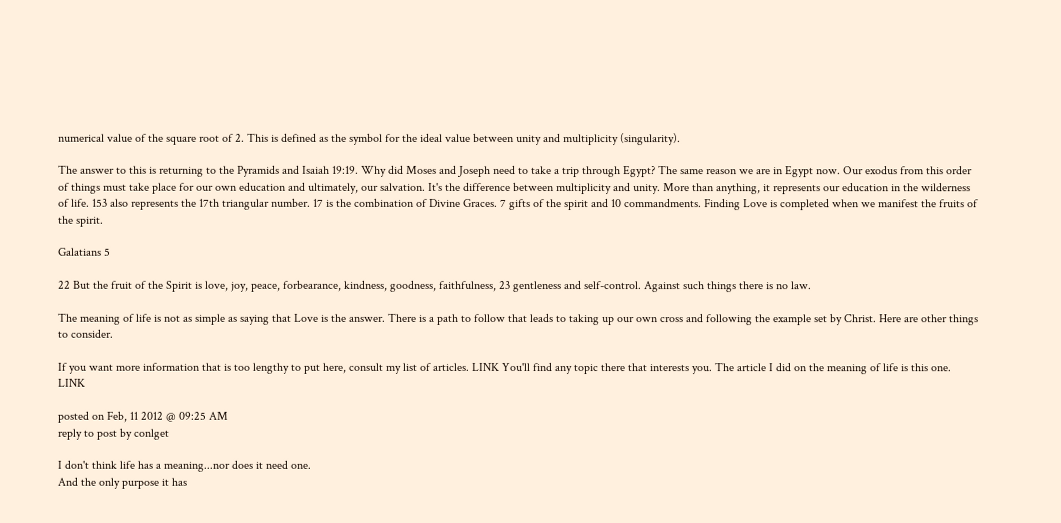numerical value of the square root of 2. This is defined as the symbol for the ideal value between unity and multiplicity (singularity).

The answer to this is returning to the Pyramids and Isaiah 19:19. Why did Moses and Joseph need to take a trip through Egypt? The same reason we are in Egypt now. Our exodus from this order of things must take place for our own education and ultimately, our salvation. It's the difference between multiplicity and unity. More than anything, it represents our education in the wilderness of life. 153 also represents the 17th triangular number. 17 is the combination of Divine Graces. 7 gifts of the spirit and 10 commandments. Finding Love is completed when we manifest the fruits of the spirit.

Galatians 5

22 But the fruit of the Spirit is love, joy, peace, forbearance, kindness, goodness, faithfulness, 23 gentleness and self-control. Against such things there is no law.

The meaning of life is not as simple as saying that Love is the answer. There is a path to follow that leads to taking up our own cross and following the example set by Christ. Here are other things to consider.

If you want more information that is too lengthy to put here, consult my list of articles. LINK You'll find any topic there that interests you. The article I did on the meaning of life is this one. LINK

posted on Feb, 11 2012 @ 09:25 AM
reply to post by conlget

I don't think life has a meaning...nor does it need one.
And the only purpose it has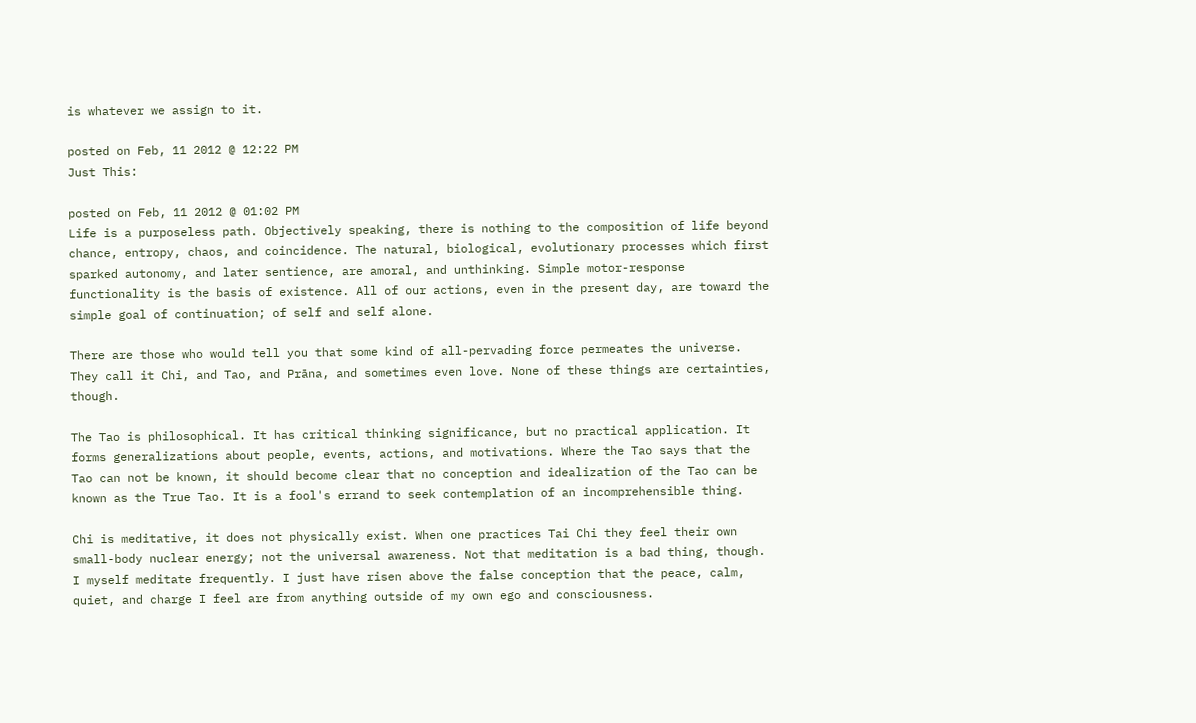is whatever we assign to it.

posted on Feb, 11 2012 @ 12:22 PM
Just This:

posted on Feb, 11 2012 @ 01:02 PM
Life is a purposeless path. Objectively speaking, there is nothing to the composition of life beyond chance, entropy, chaos, and coincidence. The natural, biological, evolutionary processes which first sparked autonomy, and later sentience, are amoral, and unthinking. Simple motor-response functionality is the basis of existence. All of our actions, even in the present day, are toward the simple goal of continuation; of self and self alone.

There are those who would tell you that some kind of all-pervading force permeates the universe. They call it Chi, and Tao, and Prāna, and sometimes even love. None of these things are certainties, though.

The Tao is philosophical. It has critical thinking significance, but no practical application. It forms generalizations about people, events, actions, and motivations. Where the Tao says that the Tao can not be known, it should become clear that no conception and idealization of the Tao can be known as the True Tao. It is a fool's errand to seek contemplation of an incomprehensible thing.

Chi is meditative, it does not physically exist. When one practices Tai Chi they feel their own small-body nuclear energy; not the universal awareness. Not that meditation is a bad thing, though. I myself meditate frequently. I just have risen above the false conception that the peace, calm, quiet, and charge I feel are from anything outside of my own ego and consciousness.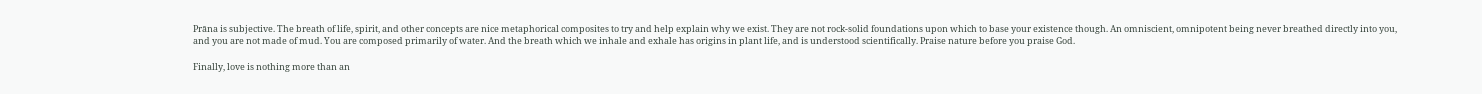Prāna is subjective. The breath of life, spirit, and other concepts are nice metaphorical composites to try and help explain why we exist. They are not rock-solid foundations upon which to base your existence though. An omniscient, omnipotent being never breathed directly into you, and you are not made of mud. You are composed primarily of water. And the breath which we inhale and exhale has origins in plant life, and is understood scientifically. Praise nature before you praise God.

Finally, love is nothing more than an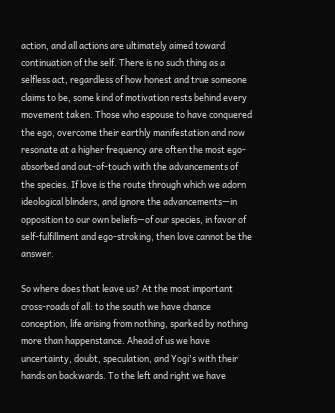action, and all actions are ultimately aimed toward continuation of the self. There is no such thing as a selfless act, regardless of how honest and true someone claims to be, some kind of motivation rests behind every movement taken. Those who espouse to have conquered the ego, overcome their earthly manifestation and now resonate at a higher frequency are often the most ego-absorbed and out-of-touch with the advancements of the species. If love is the route through which we adorn ideological blinders, and ignore the advancements—in opposition to our own beliefs—of our species, in favor of self-fulfillment and ego-stroking, then love cannot be the answer.

So where does that leave us? At the most important cross-roads of all: to the south we have chance conception, life arising from nothing, sparked by nothing more than happenstance. Ahead of us we have uncertainty, doubt, speculation, and Yogi's with their hands on backwards. To the left and right we have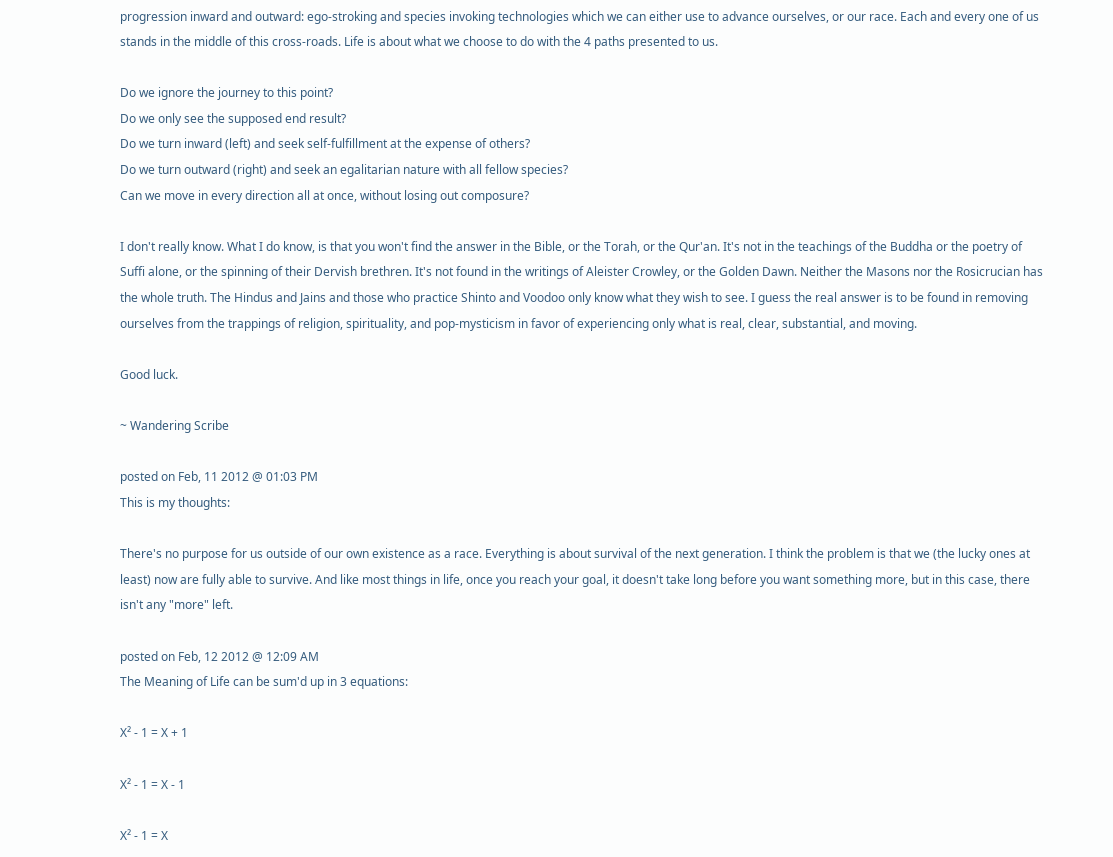progression inward and outward: ego-stroking and species invoking technologies which we can either use to advance ourselves, or our race. Each and every one of us stands in the middle of this cross-roads. Life is about what we choose to do with the 4 paths presented to us.

Do we ignore the journey to this point?
Do we only see the supposed end result?
Do we turn inward (left) and seek self-fulfillment at the expense of others?
Do we turn outward (right) and seek an egalitarian nature with all fellow species?
Can we move in every direction all at once, without losing out composure?

I don't really know. What I do know, is that you won't find the answer in the Bible, or the Torah, or the Qur'an. It's not in the teachings of the Buddha or the poetry of Suffi alone, or the spinning of their Dervish brethren. It's not found in the writings of Aleister Crowley, or the Golden Dawn. Neither the Masons nor the Rosicrucian has the whole truth. The Hindus and Jains and those who practice Shinto and Voodoo only know what they wish to see. I guess the real answer is to be found in removing ourselves from the trappings of religion, spirituality, and pop-mysticism in favor of experiencing only what is real, clear, substantial, and moving.

Good luck.

~ Wandering Scribe

posted on Feb, 11 2012 @ 01:03 PM
This is my thoughts:

There's no purpose for us outside of our own existence as a race. Everything is about survival of the next generation. I think the problem is that we (the lucky ones at least) now are fully able to survive. And like most things in life, once you reach your goal, it doesn't take long before you want something more, but in this case, there isn't any "more" left.

posted on Feb, 12 2012 @ 12:09 AM
The Meaning of Life can be sum'd up in 3 equations:

X² - 1 = X + 1

X² - 1 = X - 1

X² - 1 = X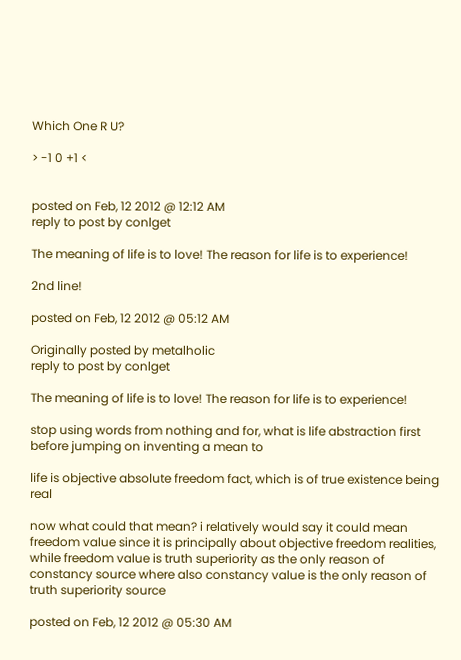Which One R U?

> -1 0 +1 <


posted on Feb, 12 2012 @ 12:12 AM
reply to post by conlget

The meaning of life is to love! The reason for life is to experience!

2nd line!

posted on Feb, 12 2012 @ 05:12 AM

Originally posted by metalholic
reply to post by conlget

The meaning of life is to love! The reason for life is to experience!

stop using words from nothing and for, what is life abstraction first before jumping on inventing a mean to

life is objective absolute freedom fact, which is of true existence being real

now what could that mean? i relatively would say it could mean freedom value since it is principally about objective freedom realities, while freedom value is truth superiority as the only reason of constancy source where also constancy value is the only reason of truth superiority source

posted on Feb, 12 2012 @ 05:30 AM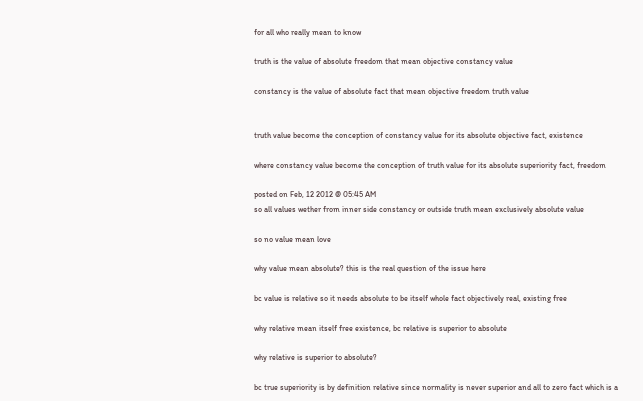for all who really mean to know

truth is the value of absolute freedom that mean objective constancy value

constancy is the value of absolute fact that mean objective freedom truth value


truth value become the conception of constancy value for its absolute objective fact, existence

where constancy value become the conception of truth value for its absolute superiority fact, freedom

posted on Feb, 12 2012 @ 05:45 AM
so all values wether from inner side constancy or outside truth mean exclusively absolute value

so no value mean love

why value mean absolute? this is the real question of the issue here

bc value is relative so it needs absolute to be itself whole fact objectively real, existing free

why relative mean itself free existence, bc relative is superior to absolute

why relative is superior to absolute?

bc true superiority is by definition relative since normality is never superior and all to zero fact which is a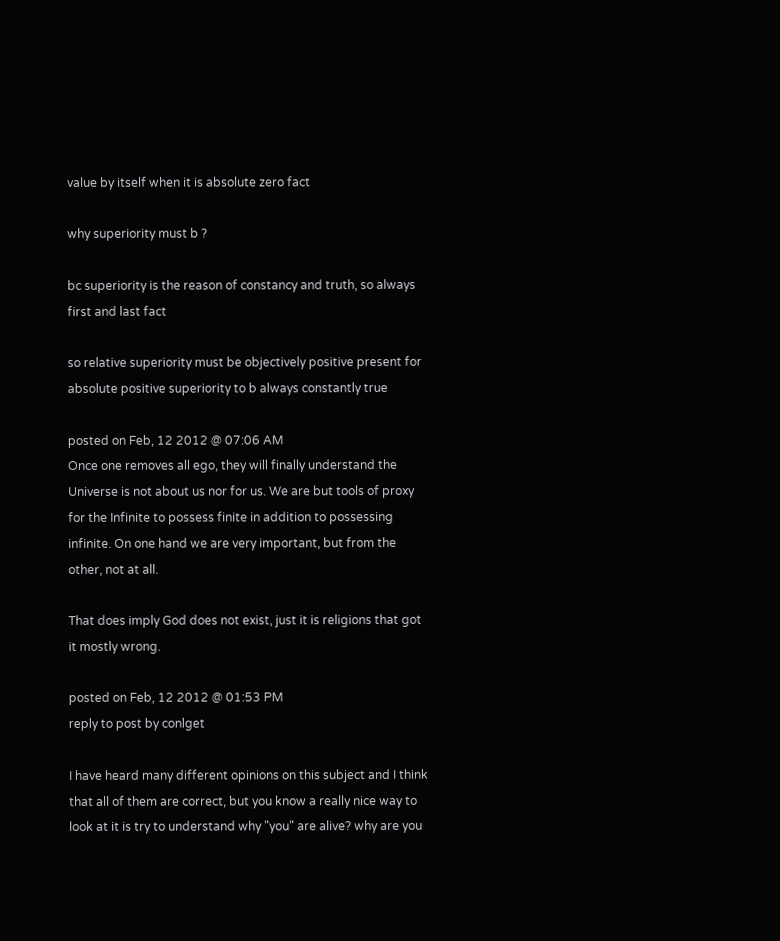value by itself when it is absolute zero fact

why superiority must b ?

bc superiority is the reason of constancy and truth, so always first and last fact

so relative superiority must be objectively positive present for absolute positive superiority to b always constantly true

posted on Feb, 12 2012 @ 07:06 AM
Once one removes all ego, they will finally understand the Universe is not about us nor for us. We are but tools of proxy for the Infinite to possess finite in addition to possessing infinite. On one hand we are very important, but from the other, not at all.

That does imply God does not exist, just it is religions that got it mostly wrong.

posted on Feb, 12 2012 @ 01:53 PM
reply to post by conlget

I have heard many different opinions on this subject and I think that all of them are correct, but you know a really nice way to look at it is try to understand why "you" are alive? why are you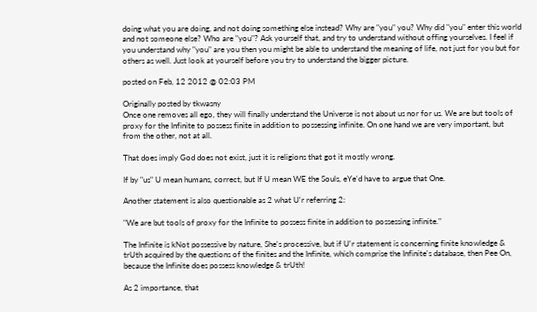doing what you are doing, and not doing something else instead? Why are "you" you? Why did "you" enter this world and not someone else? Who are "you"? Ask yourself that, and try to understand without offing yourselves. I feel if you understand why "you" are you then you might be able to understand the meaning of life, not just for you but for others as well. Just look at yourself before you try to understand the bigger picture.

posted on Feb, 12 2012 @ 02:03 PM

Originally posted by tkwasny
Once one removes all ego, they will finally understand the Universe is not about us nor for us. We are but tools of proxy for the Infinite to possess finite in addition to possessing infinite. On one hand we are very important, but from the other, not at all.

That does imply God does not exist, just it is religions that got it mostly wrong.

If by "us" U mean humans, correct, but If U mean WE the Souls, eYe'd have to argue that One.

Another statement is also questionable as 2 what U'r referring 2:

"We are but tools of proxy for the Infinite to possess finite in addition to possessing infinite."

The Infinite is kNot possessive by nature, She's processive, but if U'r statement is concerning finite knowledge & trUth acquired by the questions of the finites and the Infinite, which comprise the Infinite's database, then Pee On, because the Infinite does possess knowledge & trUth!

As 2 importance, that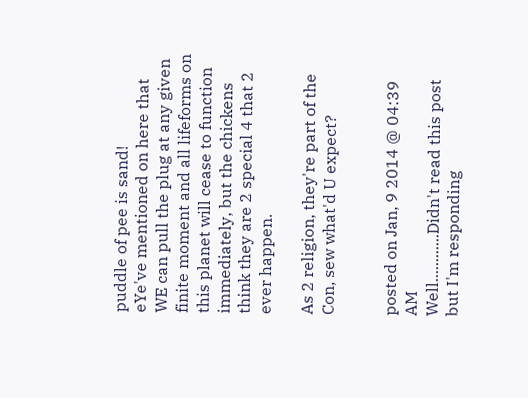puddle of pee is sand!
eYe've mentioned on here that WE can pull the plug at any given finite moment and all lifeforms on this planet will cease to function immediately, but the chickens think they are 2 special 4 that 2 ever happen.

As 2 religion, they're part of the Con, sew what'd U expect?


posted on Jan, 9 2014 @ 04:39 AM
Well............Didn't read this post but I'm responding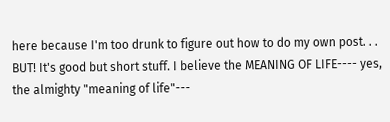here because I'm too drunk to figure out how to do my own post. . . BUT! It's good but short stuff. I believe the MEANING OF LIFE---- yes, the almighty "meaning of life"---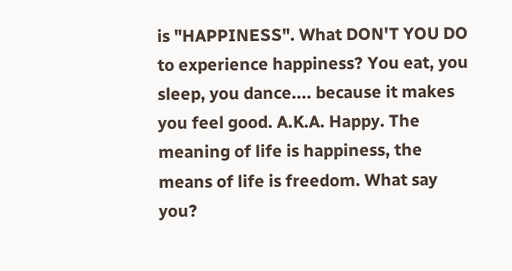is "HAPPINESS". What DON'T YOU DO to experience happiness? You eat, you sleep, you dance.... because it makes you feel good. A.K.A. Happy. The meaning of life is happiness, the means of life is freedom. What say you?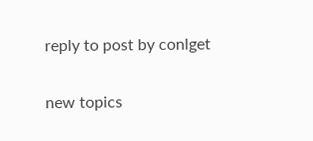reply to post by conlget

new topics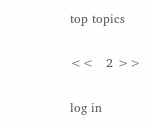top topics

<<   2 >>

log in